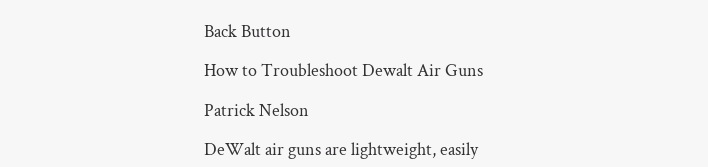Back Button

How to Troubleshoot Dewalt Air Guns

Patrick Nelson

DeWalt air guns are lightweight, easily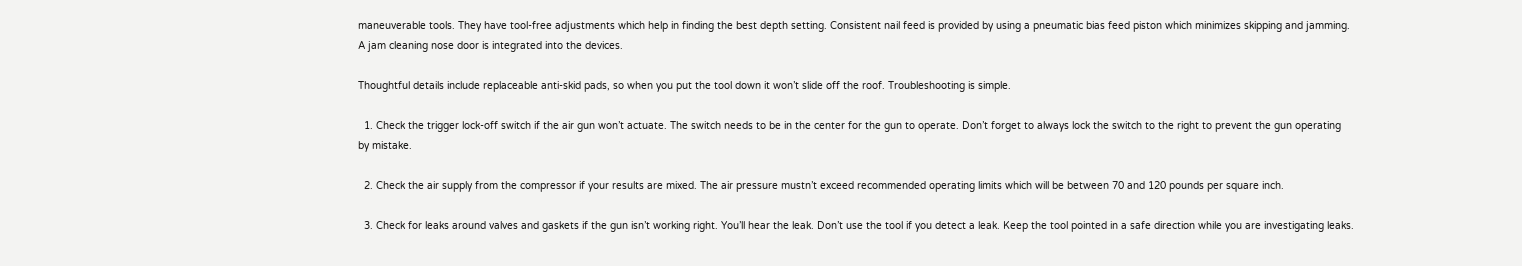maneuverable tools. They have tool-free adjustments which help in finding the best depth setting. Consistent nail feed is provided by using a pneumatic bias feed piston which minimizes skipping and jamming. A jam cleaning nose door is integrated into the devices.

Thoughtful details include replaceable anti-skid pads, so when you put the tool down it won’t slide off the roof. Troubleshooting is simple.

  1. Check the trigger lock-off switch if the air gun won’t actuate. The switch needs to be in the center for the gun to operate. Don’t forget to always lock the switch to the right to prevent the gun operating by mistake.

  2. Check the air supply from the compressor if your results are mixed. The air pressure mustn’t exceed recommended operating limits which will be between 70 and 120 pounds per square inch.

  3. Check for leaks around valves and gaskets if the gun isn’t working right. You’ll hear the leak. Don’t use the tool if you detect a leak. Keep the tool pointed in a safe direction while you are investigating leaks.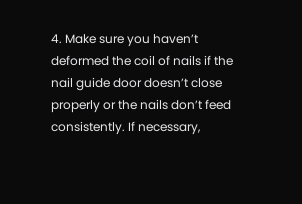4. Make sure you haven’t deformed the coil of nails if the nail guide door doesn’t close properly or the nails don’t feed consistently. If necessary,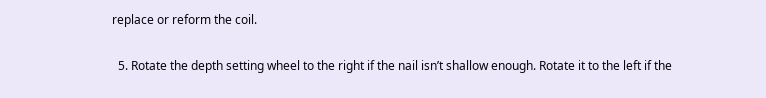replace or reform the coil.

  5. Rotate the depth setting wheel to the right if the nail isn’t shallow enough. Rotate it to the left if the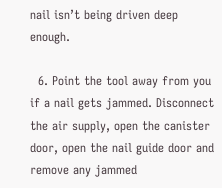nail isn’t being driven deep enough.

  6. Point the tool away from you if a nail gets jammed. Disconnect the air supply, open the canister door, open the nail guide door and remove any jammed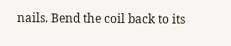nails. Bend the coil back to its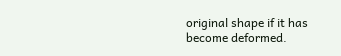original shape if it has become deformed.